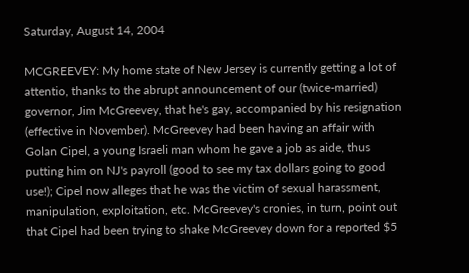Saturday, August 14, 2004

MCGREEVEY: My home state of New Jersey is currently getting a lot of attentio, thanks to the abrupt announcement of our (twice-married) governor, Jim McGreevey, that he's gay, accompanied by his resignation (effective in November). McGreevey had been having an affair with Golan Cipel, a young Israeli man whom he gave a job as aide, thus putting him on NJ's payroll (good to see my tax dollars going to good use!); Cipel now alleges that he was the victim of sexual harassment, manipulation, exploitation, etc. McGreevey's cronies, in turn, point out that Cipel had been trying to shake McGreevey down for a reported $5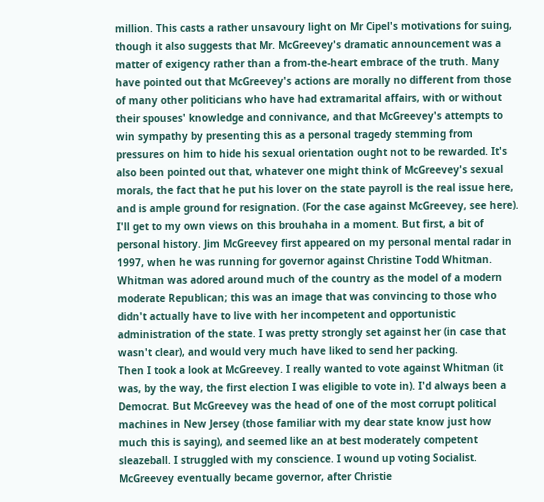million. This casts a rather unsavoury light on Mr Cipel's motivations for suing, though it also suggests that Mr. McGreevey's dramatic announcement was a matter of exigency rather than a from-the-heart embrace of the truth. Many have pointed out that McGreevey's actions are morally no different from those of many other politicians who have had extramarital affairs, with or without their spouses' knowledge and connivance, and that McGreevey's attempts to win sympathy by presenting this as a personal tragedy stemming from pressures on him to hide his sexual orientation ought not to be rewarded. It's also been pointed out that, whatever one might think of McGreevey's sexual morals, the fact that he put his lover on the state payroll is the real issue here, and is ample ground for resignation. (For the case against McGreevey, see here).
I'll get to my own views on this brouhaha in a moment. But first, a bit of personal history. Jim McGreevey first appeared on my personal mental radar in 1997, when he was running for governor against Christine Todd Whitman. Whitman was adored around much of the country as the model of a modern moderate Republican; this was an image that was convincing to those who didn't actually have to live with her incompetent and opportunistic administration of the state. I was pretty strongly set against her (in case that wasn't clear), and would very much have liked to send her packing.
Then I took a look at McGreevey. I really wanted to vote against Whitman (it was, by the way, the first election I was eligible to vote in). I'd always been a Democrat. But McGreevey was the head of one of the most corrupt political machines in New Jersey (those familiar with my dear state know just how much this is saying), and seemed like an at best moderately competent sleazeball. I struggled with my conscience. I wound up voting Socialist.
McGreevey eventually became governor, after Christie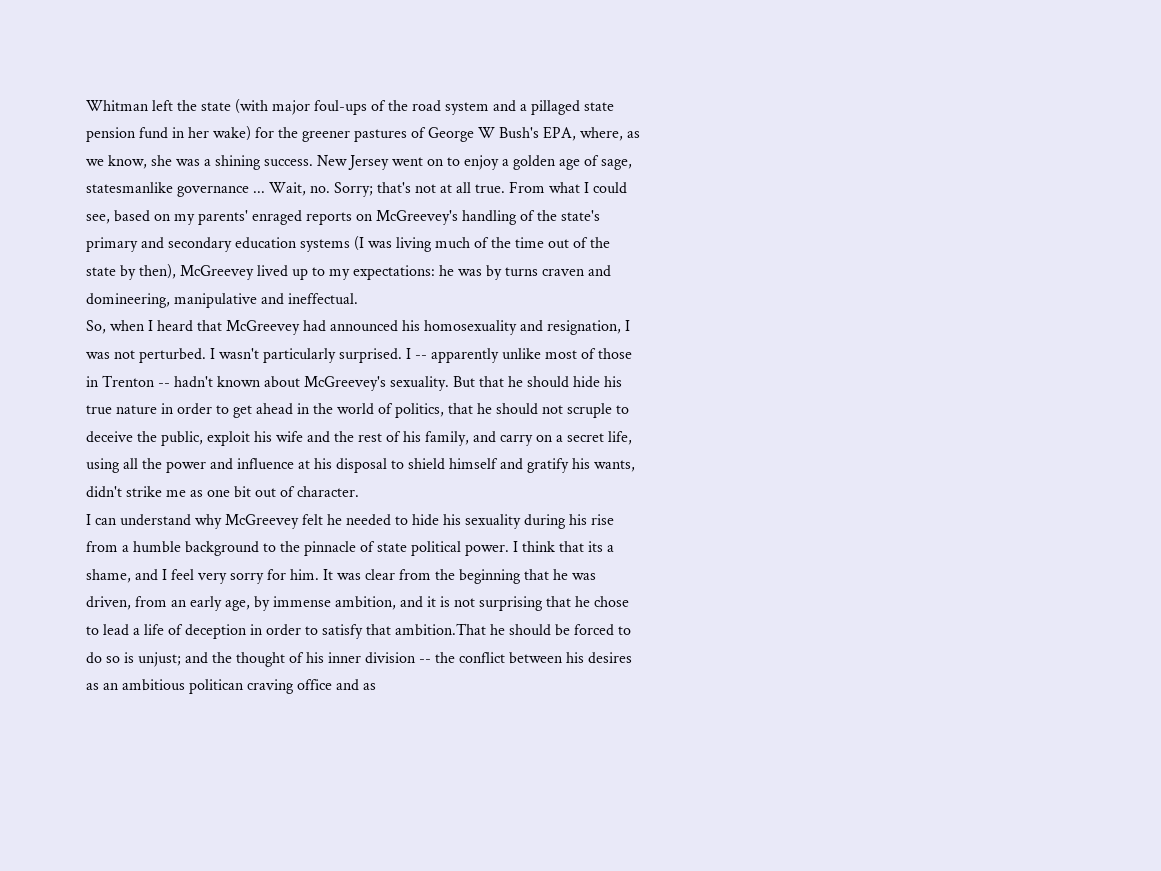Whitman left the state (with major foul-ups of the road system and a pillaged state pension fund in her wake) for the greener pastures of George W Bush's EPA, where, as we know, she was a shining success. New Jersey went on to enjoy a golden age of sage, statesmanlike governance ... Wait, no. Sorry; that's not at all true. From what I could see, based on my parents' enraged reports on McGreevey's handling of the state's primary and secondary education systems (I was living much of the time out of the state by then), McGreevey lived up to my expectations: he was by turns craven and domineering, manipulative and ineffectual.
So, when I heard that McGreevey had announced his homosexuality and resignation, I was not perturbed. I wasn't particularly surprised. I -- apparently unlike most of those in Trenton -- hadn't known about McGreevey's sexuality. But that he should hide his true nature in order to get ahead in the world of politics, that he should not scruple to deceive the public, exploit his wife and the rest of his family, and carry on a secret life, using all the power and influence at his disposal to shield himself and gratify his wants, didn't strike me as one bit out of character.
I can understand why McGreevey felt he needed to hide his sexuality during his rise from a humble background to the pinnacle of state political power. I think that its a shame, and I feel very sorry for him. It was clear from the beginning that he was driven, from an early age, by immense ambition, and it is not surprising that he chose to lead a life of deception in order to satisfy that ambition.That he should be forced to do so is unjust; and the thought of his inner division -- the conflict between his desires as an ambitious politican craving office and as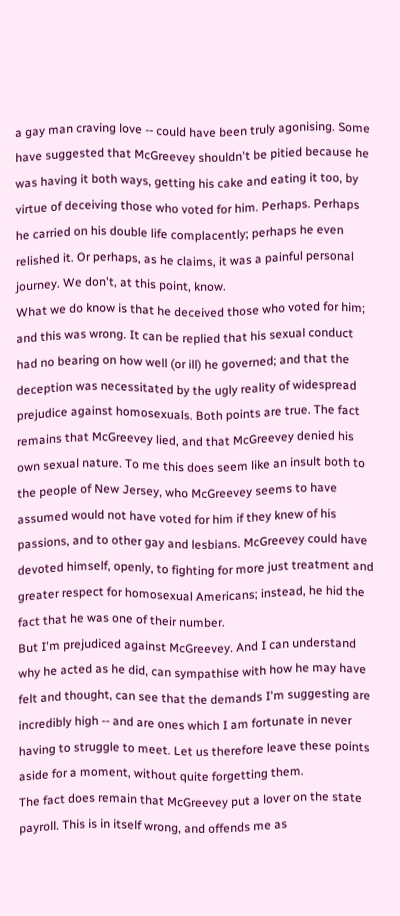a gay man craving love -- could have been truly agonising. Some have suggested that McGreevey shouldn't be pitied because he was having it both ways, getting his cake and eating it too, by virtue of deceiving those who voted for him. Perhaps. Perhaps he carried on his double life complacently; perhaps he even relished it. Or perhaps, as he claims, it was a painful personal journey. We don't, at this point, know.
What we do know is that he deceived those who voted for him; and this was wrong. It can be replied that his sexual conduct had no bearing on how well (or ill) he governed; and that the deception was necessitated by the ugly reality of widespread prejudice against homosexuals. Both points are true. The fact remains that McGreevey lied, and that McGreevey denied his own sexual nature. To me this does seem like an insult both to the people of New Jersey, who McGreevey seems to have assumed would not have voted for him if they knew of his passions, and to other gay and lesbians. McGreevey could have devoted himself, openly, to fighting for more just treatment and greater respect for homosexual Americans; instead, he hid the fact that he was one of their number.
But I'm prejudiced against McGreevey. And I can understand why he acted as he did, can sympathise with how he may have felt and thought, can see that the demands I'm suggesting are incredibly high -- and are ones which I am fortunate in never having to struggle to meet. Let us therefore leave these points aside for a moment, without quite forgetting them.
The fact does remain that McGreevey put a lover on the state payroll. This is in itself wrong, and offends me as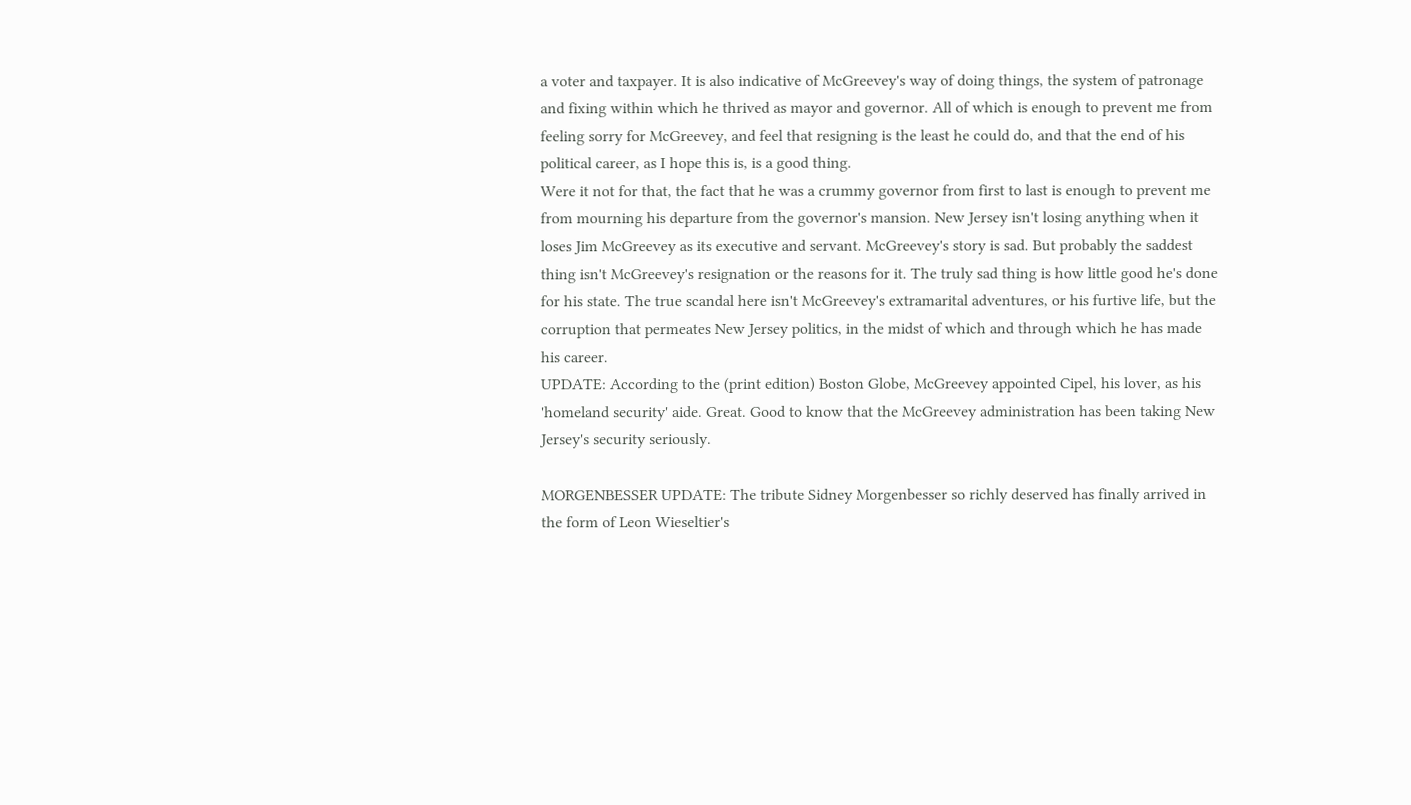a voter and taxpayer. It is also indicative of McGreevey's way of doing things, the system of patronage and fixing within which he thrived as mayor and governor. All of which is enough to prevent me from feeling sorry for McGreevey, and feel that resigning is the least he could do, and that the end of his political career, as I hope this is, is a good thing.
Were it not for that, the fact that he was a crummy governor from first to last is enough to prevent me from mourning his departure from the governor's mansion. New Jersey isn't losing anything when it loses Jim McGreevey as its executive and servant. McGreevey's story is sad. But probably the saddest thing isn't McGreevey's resignation or the reasons for it. The truly sad thing is how little good he's done for his state. The true scandal here isn't McGreevey's extramarital adventures, or his furtive life, but the corruption that permeates New Jersey politics, in the midst of which and through which he has made his career.
UPDATE: According to the (print edition) Boston Globe, McGreevey appointed Cipel, his lover, as his 'homeland security' aide. Great. Good to know that the McGreevey administration has been taking New Jersey's security seriously.

MORGENBESSER UPDATE: The tribute Sidney Morgenbesser so richly deserved has finally arrived in the form of Leon Wieseltier's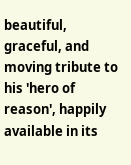beautiful, graceful, and moving tribute to his 'hero of reason', happily available in its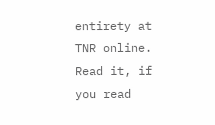entirety at TNR online. Read it, if you read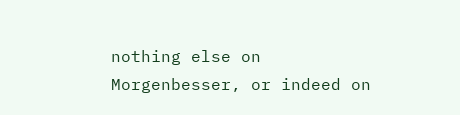nothing else on Morgenbesser, or indeed on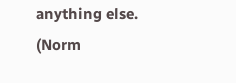anything else.
(Norm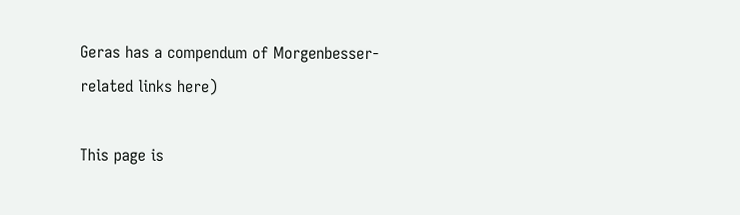Geras has a compendum of Morgenbesser-related links here)

This page is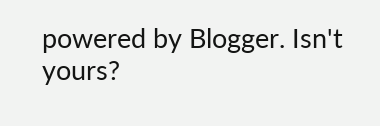powered by Blogger. Isn't yours?